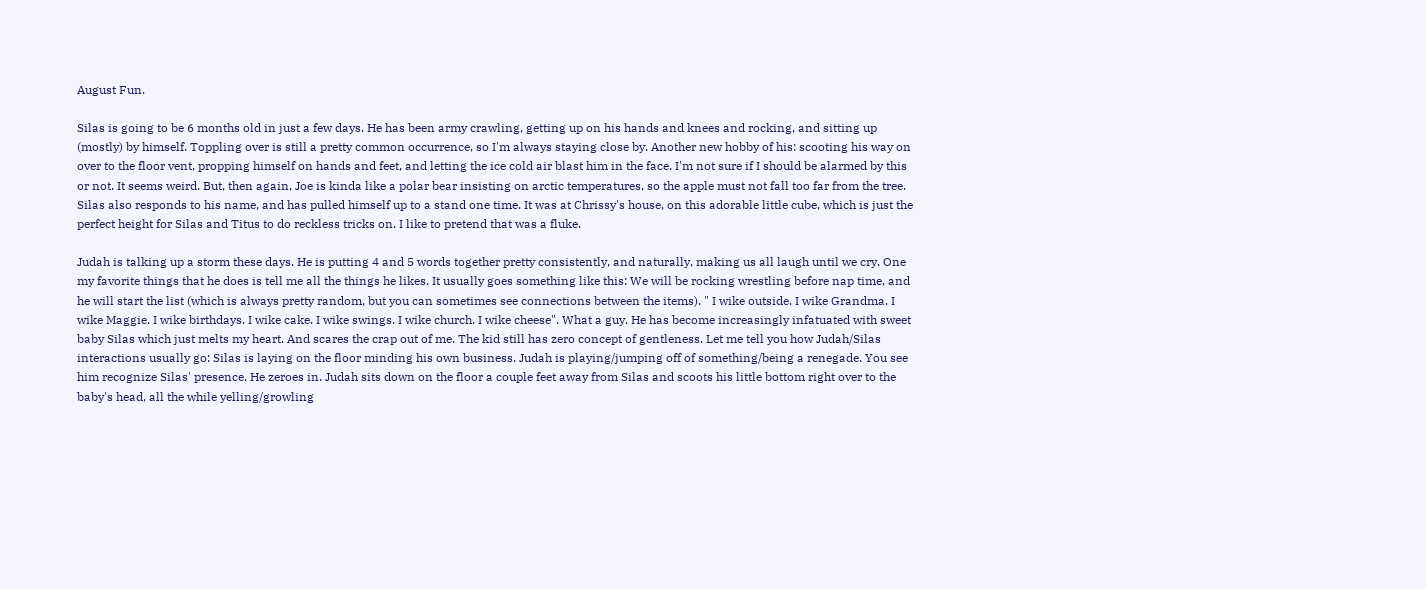August Fun.

Silas is going to be 6 months old in just a few days. He has been army crawling, getting up on his hands and knees and rocking, and sitting up (mostly) by himself. Toppling over is still a pretty common occurrence, so I'm always staying close by. Another new hobby of his: scooting his way on over to the floor vent, propping himself on hands and feet, and letting the ice cold air blast him in the face. I'm not sure if I should be alarmed by this or not. It seems weird. But, then again, Joe is kinda like a polar bear insisting on arctic temperatures, so the apple must not fall too far from the tree. Silas also responds to his name, and has pulled himself up to a stand one time. It was at Chrissy's house, on this adorable little cube, which is just the perfect height for Silas and Titus to do reckless tricks on. I like to pretend that was a fluke.

Judah is talking up a storm these days. He is putting 4 and 5 words together pretty consistently, and naturally, making us all laugh until we cry. One my favorite things that he does is tell me all the things he likes. It usually goes something like this: We will be rocking wrestling before nap time, and he will start the list (which is always pretty random, but you can sometimes see connections between the items). " I wike outside. I wike Grandma. I wike Maggie. I wike birthdays. I wike cake. I wike swings. I wike church. I wike cheese". What a guy. He has become increasingly infatuated with sweet baby Silas which just melts my heart. And scares the crap out of me. The kid still has zero concept of gentleness. Let me tell you how Judah/Silas interactions usually go: Silas is laying on the floor minding his own business. Judah is playing/jumping off of something/being a renegade. You see him recognize Silas' presence. He zeroes in. Judah sits down on the floor a couple feet away from Silas and scoots his little bottom right over to the baby's head, all the while yelling/growling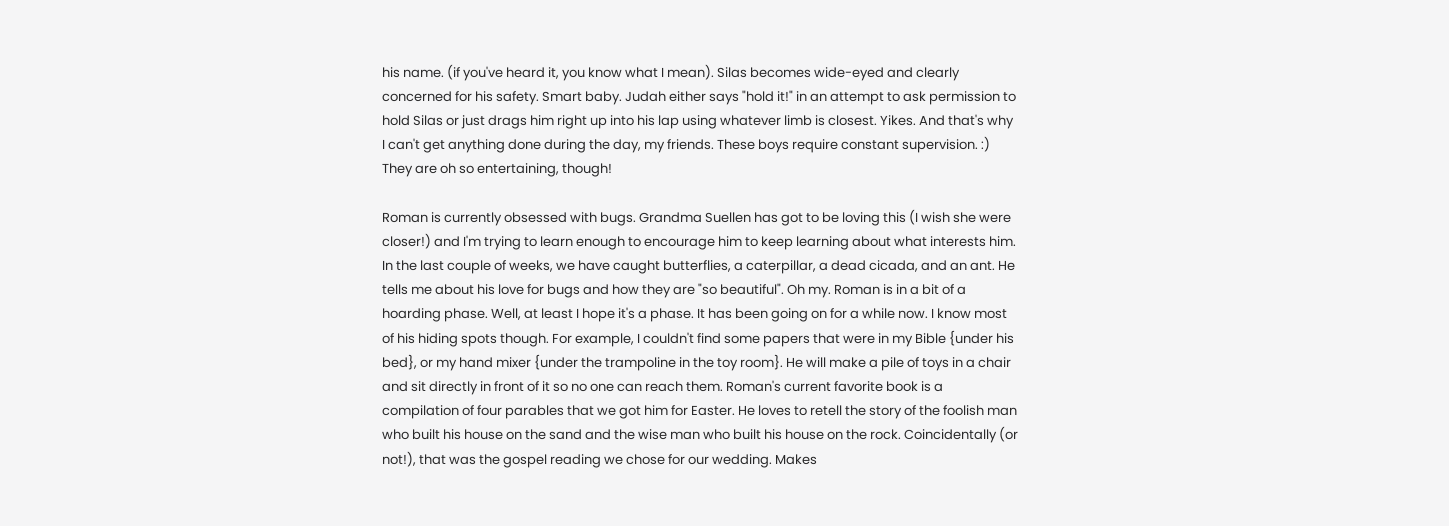his name. (if you've heard it, you know what I mean). Silas becomes wide-eyed and clearly concerned for his safety. Smart baby. Judah either says "hold it!" in an attempt to ask permission to hold Silas or just drags him right up into his lap using whatever limb is closest. Yikes. And that's why I can't get anything done during the day, my friends. These boys require constant supervision. :) They are oh so entertaining, though!

Roman is currently obsessed with bugs. Grandma Suellen has got to be loving this (I wish she were closer!) and I'm trying to learn enough to encourage him to keep learning about what interests him. In the last couple of weeks, we have caught butterflies, a caterpillar, a dead cicada, and an ant. He tells me about his love for bugs and how they are "so beautiful". Oh my. Roman is in a bit of a hoarding phase. Well, at least I hope it's a phase. It has been going on for a while now. I know most of his hiding spots though. For example, I couldn't find some papers that were in my Bible {under his bed}, or my hand mixer {under the trampoline in the toy room}. He will make a pile of toys in a chair and sit directly in front of it so no one can reach them. Roman's current favorite book is a compilation of four parables that we got him for Easter. He loves to retell the story of the foolish man who built his house on the sand and the wise man who built his house on the rock. Coincidentally (or not!), that was the gospel reading we chose for our wedding. Makes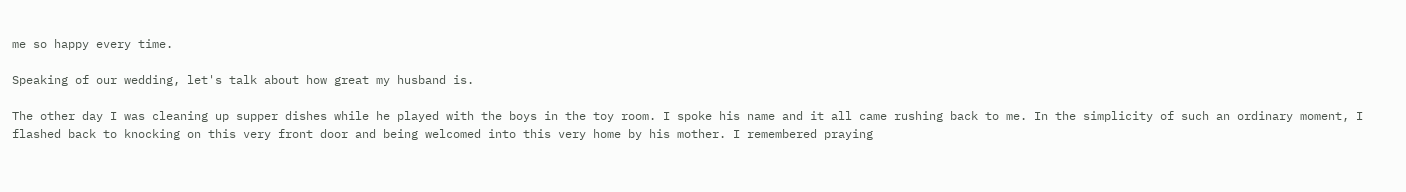me so happy every time.

Speaking of our wedding, let's talk about how great my husband is.

The other day I was cleaning up supper dishes while he played with the boys in the toy room. I spoke his name and it all came rushing back to me. In the simplicity of such an ordinary moment, I flashed back to knocking on this very front door and being welcomed into this very home by his mother. I remembered praying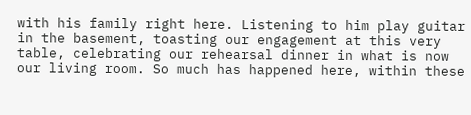with his family right here. Listening to him play guitar in the basement, toasting our engagement at this very table, celebrating our rehearsal dinner in what is now our living room. So much has happened here, within these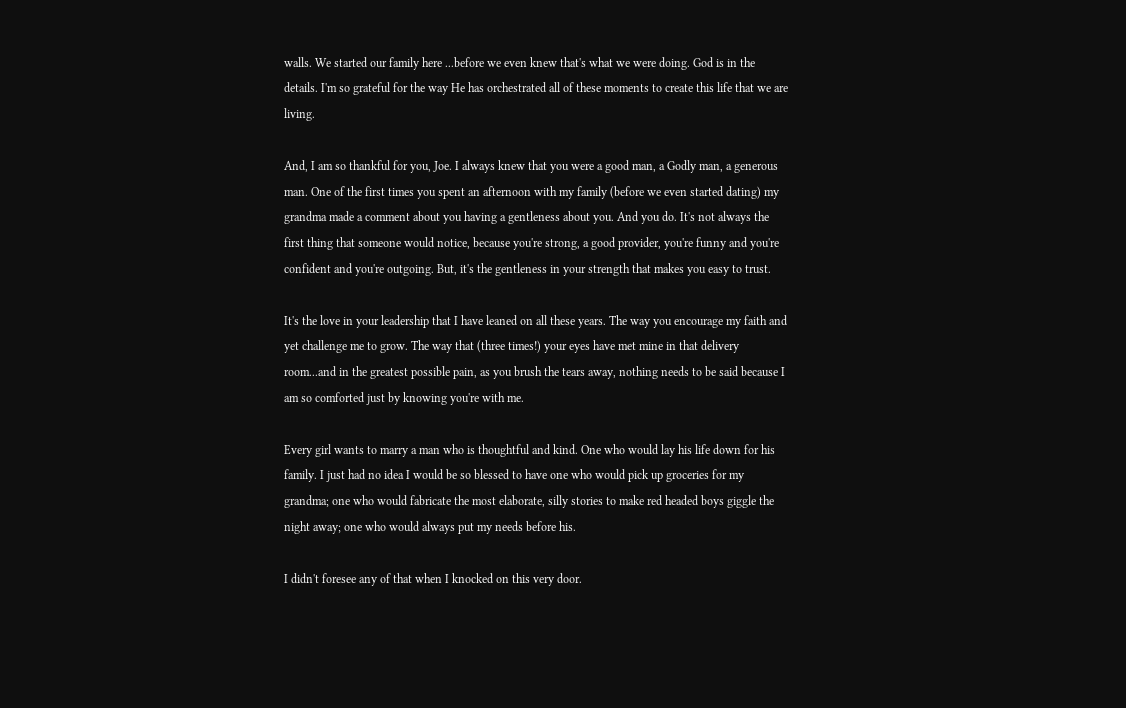walls. We started our family here ...before we even knew that's what we were doing. God is in the details. I'm so grateful for the way He has orchestrated all of these moments to create this life that we are living.

And, I am so thankful for you, Joe. I always knew that you were a good man, a Godly man, a generous man. One of the first times you spent an afternoon with my family (before we even started dating) my grandma made a comment about you having a gentleness about you. And you do. It's not always the first thing that someone would notice, because you're strong, a good provider, you're funny and you're confident and you're outgoing. But, it's the gentleness in your strength that makes you easy to trust.

It's the love in your leadership that I have leaned on all these years. The way you encourage my faith and yet challenge me to grow. The way that (three times!) your eyes have met mine in that delivery room...and in the greatest possible pain, as you brush the tears away, nothing needs to be said because I am so comforted just by knowing you're with me.

Every girl wants to marry a man who is thoughtful and kind. One who would lay his life down for his family. I just had no idea I would be so blessed to have one who would pick up groceries for my grandma; one who would fabricate the most elaborate, silly stories to make red headed boys giggle the night away; one who would always put my needs before his.

I didn't foresee any of that when I knocked on this very door.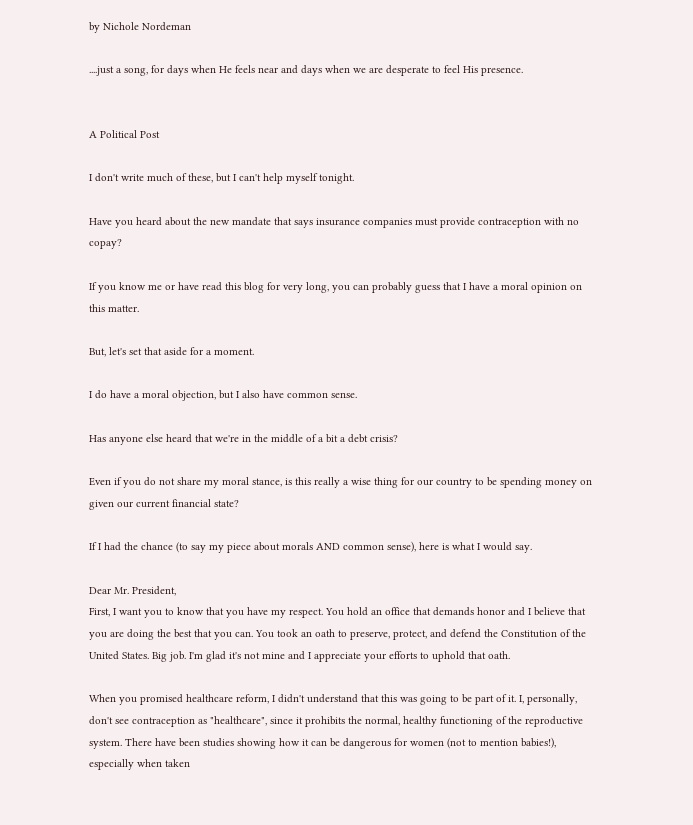by Nichole Nordeman

....just a song, for days when He feels near and days when we are desperate to feel His presence.


A Political Post

I don't write much of these, but I can't help myself tonight.

Have you heard about the new mandate that says insurance companies must provide contraception with no copay?

If you know me or have read this blog for very long, you can probably guess that I have a moral opinion on this matter.

But, let's set that aside for a moment.

I do have a moral objection, but I also have common sense.

Has anyone else heard that we're in the middle of a bit a debt crisis?

Even if you do not share my moral stance, is this really a wise thing for our country to be spending money on given our current financial state?

If I had the chance (to say my piece about morals AND common sense), here is what I would say.

Dear Mr. President,
First, I want you to know that you have my respect. You hold an office that demands honor and I believe that you are doing the best that you can. You took an oath to preserve, protect, and defend the Constitution of the United States. Big job. I'm glad it's not mine and I appreciate your efforts to uphold that oath.

When you promised healthcare reform, I didn't understand that this was going to be part of it. I, personally, don't see contraception as "healthcare", since it prohibits the normal, healthy functioning of the reproductive system. There have been studies showing how it can be dangerous for women (not to mention babies!), especially when taken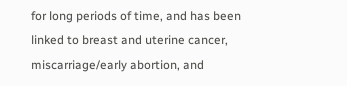for long periods of time, and has been linked to breast and uterine cancer, miscarriage/early abortion, and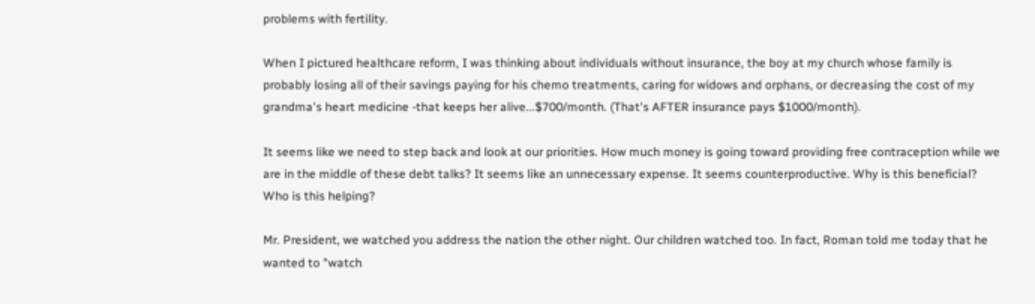problems with fertility.

When I pictured healthcare reform, I was thinking about individuals without insurance, the boy at my church whose family is probably losing all of their savings paying for his chemo treatments, caring for widows and orphans, or decreasing the cost of my grandma's heart medicine -that keeps her alive...$700/month. (That's AFTER insurance pays $1000/month).

It seems like we need to step back and look at our priorities. How much money is going toward providing free contraception while we are in the middle of these debt talks? It seems like an unnecessary expense. It seems counterproductive. Why is this beneficial? Who is this helping?

Mr. President, we watched you address the nation the other night. Our children watched too. In fact, Roman told me today that he wanted to "watch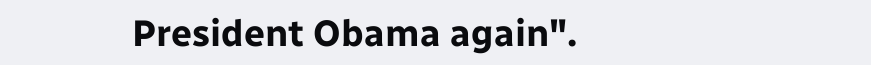President Obama again".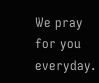We pray for you everyday.